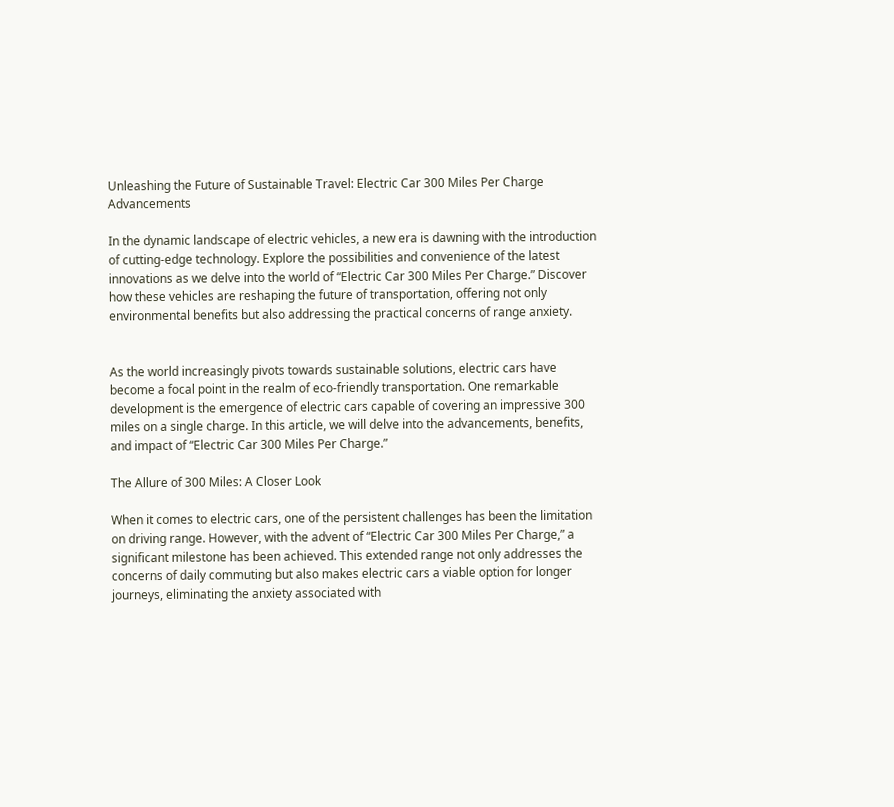Unleashing the Future of Sustainable Travel: Electric Car 300 Miles Per Charge Advancements

In the dynamic landscape of electric vehicles, a new era is dawning with the introduction of cutting-edge technology. Explore the possibilities and convenience of the latest innovations as we delve into the world of “Electric Car 300 Miles Per Charge.” Discover how these vehicles are reshaping the future of transportation, offering not only environmental benefits but also addressing the practical concerns of range anxiety.


As the world increasingly pivots towards sustainable solutions, electric cars have become a focal point in the realm of eco-friendly transportation. One remarkable development is the emergence of electric cars capable of covering an impressive 300 miles on a single charge. In this article, we will delve into the advancements, benefits, and impact of “Electric Car 300 Miles Per Charge.”

The Allure of 300 Miles: A Closer Look

When it comes to electric cars, one of the persistent challenges has been the limitation on driving range. However, with the advent of “Electric Car 300 Miles Per Charge,” a significant milestone has been achieved. This extended range not only addresses the concerns of daily commuting but also makes electric cars a viable option for longer journeys, eliminating the anxiety associated with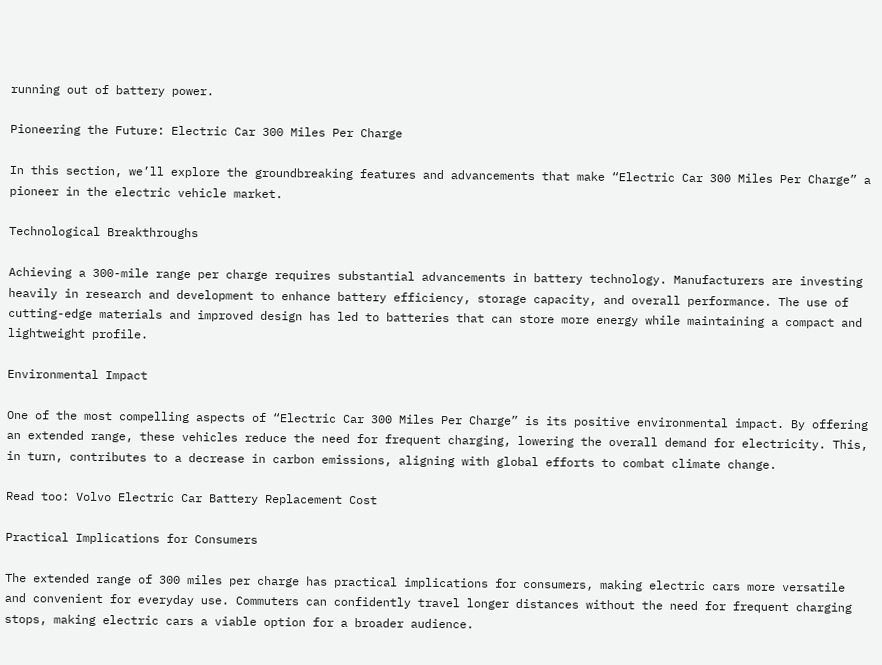running out of battery power.

Pioneering the Future: Electric Car 300 Miles Per Charge

In this section, we’ll explore the groundbreaking features and advancements that make “Electric Car 300 Miles Per Charge” a pioneer in the electric vehicle market.

Technological Breakthroughs

Achieving a 300-mile range per charge requires substantial advancements in battery technology. Manufacturers are investing heavily in research and development to enhance battery efficiency, storage capacity, and overall performance. The use of cutting-edge materials and improved design has led to batteries that can store more energy while maintaining a compact and lightweight profile.

Environmental Impact

One of the most compelling aspects of “Electric Car 300 Miles Per Charge” is its positive environmental impact. By offering an extended range, these vehicles reduce the need for frequent charging, lowering the overall demand for electricity. This, in turn, contributes to a decrease in carbon emissions, aligning with global efforts to combat climate change.

Read too: Volvo Electric Car Battery Replacement Cost

Practical Implications for Consumers

The extended range of 300 miles per charge has practical implications for consumers, making electric cars more versatile and convenient for everyday use. Commuters can confidently travel longer distances without the need for frequent charging stops, making electric cars a viable option for a broader audience.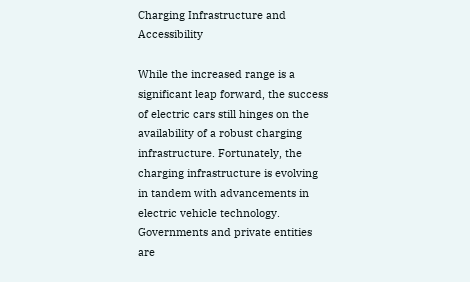Charging Infrastructure and Accessibility

While the increased range is a significant leap forward, the success of electric cars still hinges on the availability of a robust charging infrastructure. Fortunately, the charging infrastructure is evolving in tandem with advancements in electric vehicle technology. Governments and private entities are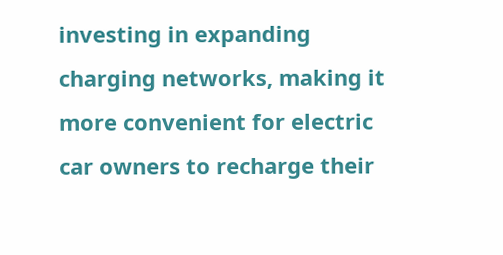investing in expanding charging networks, making it more convenient for electric car owners to recharge their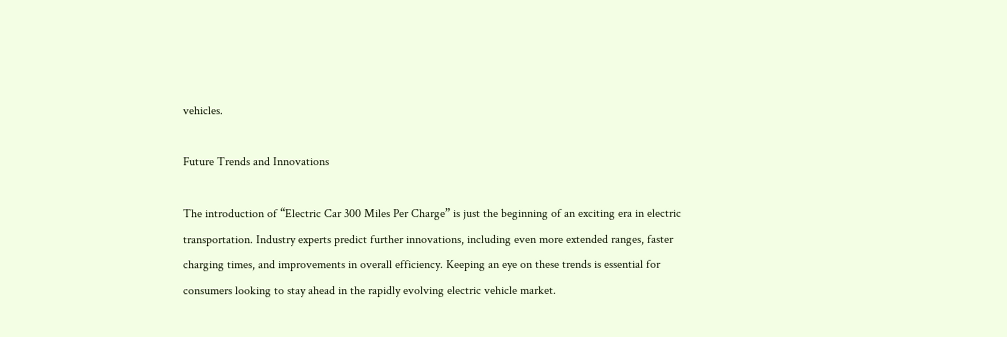vehicles.

Future Trends and Innovations

The introduction of “Electric Car 300 Miles Per Charge” is just the beginning of an exciting era in electric transportation. Industry experts predict further innovations, including even more extended ranges, faster charging times, and improvements in overall efficiency. Keeping an eye on these trends is essential for consumers looking to stay ahead in the rapidly evolving electric vehicle market.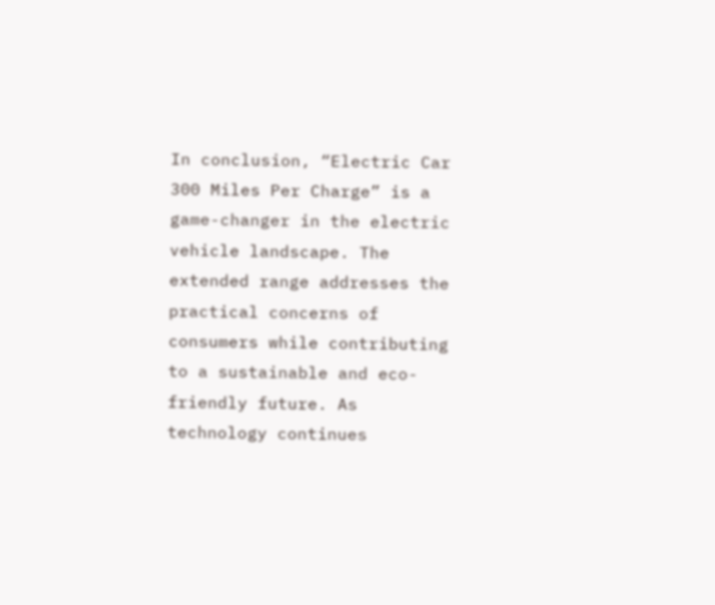In conclusion, “Electric Car 300 Miles Per Charge” is a game-changer in the electric vehicle landscape. The extended range addresses the practical concerns of consumers while contributing to a sustainable and eco-friendly future. As technology continues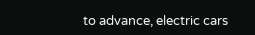to advance, electric cars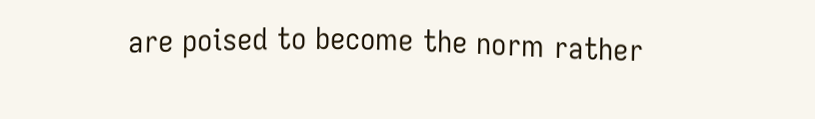are poised to become the norm rather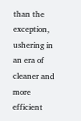than the exception, ushering in an era of cleaner and more efficient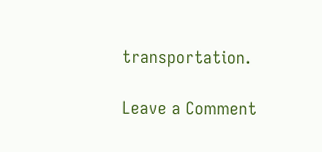transportation.

Leave a Comment